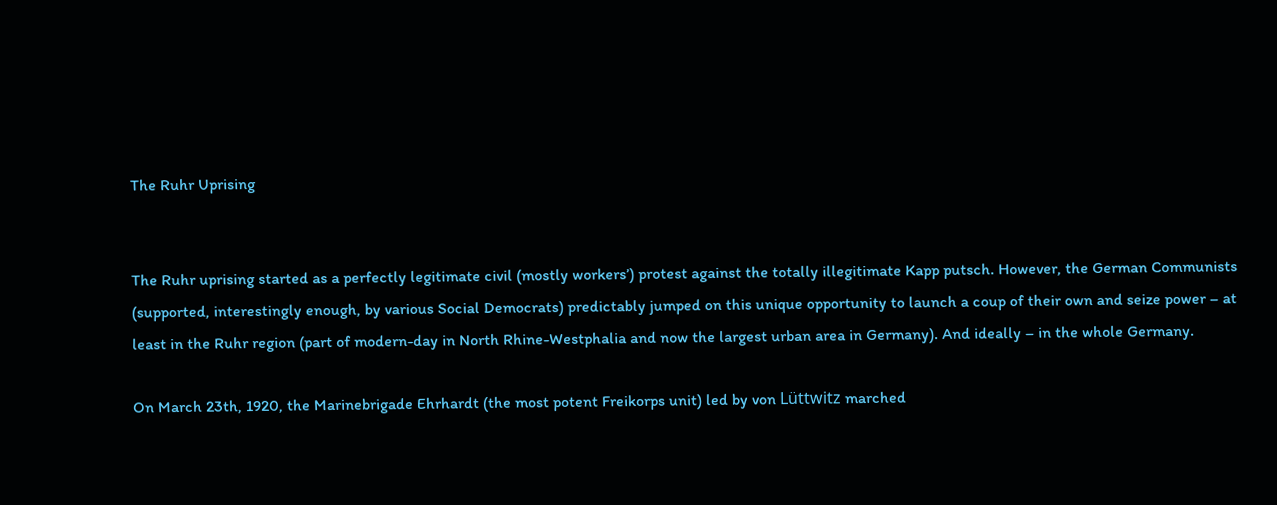The Ruhr Uprising


The Ruhr uprising started as a perfectly legitimate civil (mostly workers’) protest against the totally illegitimate Kapp putsch. However, the German Communists (supported, interestingly enough, by various Social Democrats) predictably jumped on this unique opportunity to launch a coup of their own and seize power – at least in the Ruhr region (part of modern-day in North Rhine-Westphalia and now the largest urban area in Germany). And ideally – in the whole Germany.

On March 23th, 1920, the Marinebrigade Ehrhardt (the most potent Freikorps unit) led by von Lüttwitz marched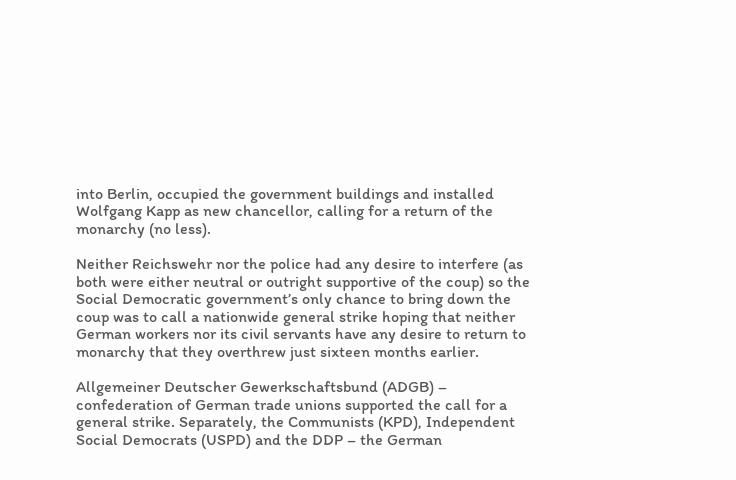into Berlin, occupied the government buildings and installed Wolfgang Kapp as new chancellor, calling for a return of the monarchy (no less).

Neither Reichswehr nor the police had any desire to interfere (as both were either neutral or outright supportive of the coup) so the Social Democratic government’s only chance to bring down the coup was to call a nationwide general strike hoping that neither German workers nor its civil servants have any desire to return to monarchy that they overthrew just sixteen months earlier.

Allgemeiner Deutscher Gewerkschaftsbund (ADGB) – confederation of German trade unions supported the call for a general strike. Separately, the Communists (KPD), Independent Social Democrats (USPD) and the DDP – the German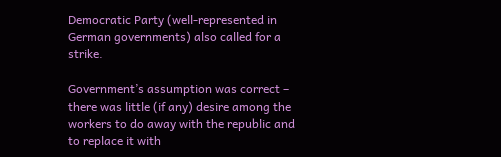Democratic Party (well-represented in German governments) also called for a strike.

Government’s assumption was correct – there was little (if any) desire among the workers to do away with the republic and to replace it with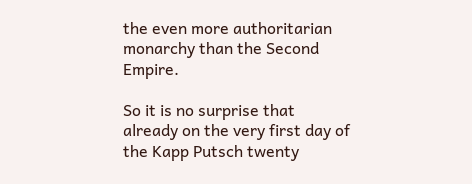the even more authoritarian monarchy than the Second Empire.

So it is no surprise that already on the very first day of the Kapp Putsch twenty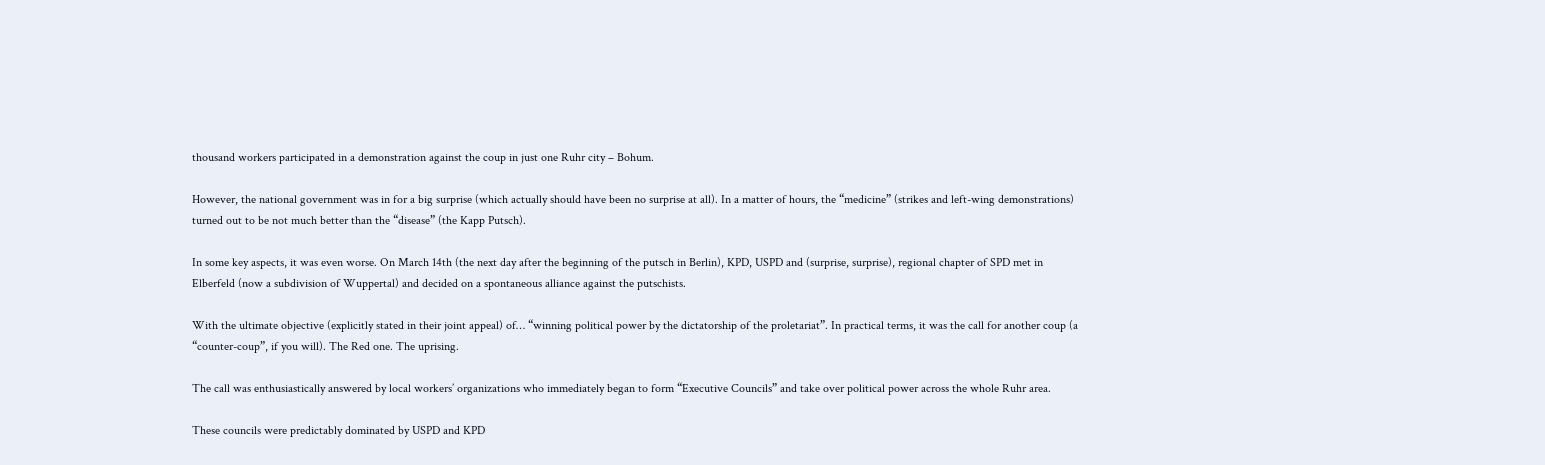thousand workers participated in a demonstration against the coup in just one Ruhr city – Bohum.

However, the national government was in for a big surprise (which actually should have been no surprise at all). In a matter of hours, the “medicine” (strikes and left-wing demonstrations) turned out to be not much better than the “disease” (the Kapp Putsch).

In some key aspects, it was even worse. On March 14th (the next day after the beginning of the putsch in Berlin), KPD, USPD and (surprise, surprise), regional chapter of SPD met in Elberfeld (now a subdivision of Wuppertal) and decided on a spontaneous alliance against the putschists.

With the ultimate objective (explicitly stated in their joint appeal) of… “winning political power by the dictatorship of the proletariat”. In practical terms, it was the call for another coup (a “counter-coup”, if you will). The Red one. The uprising.

The call was enthusiastically answered by local workers’ organizations who immediately began to form “Executive Councils” and take over political power across the whole Ruhr area.

These councils were predictably dominated by USPD and KPD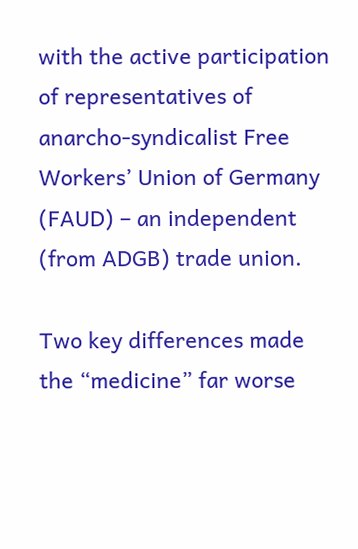with the active participation of representatives of anarcho-syndicalist Free Workers’ Union of Germany (FAUD) – an independent (from ADGB) trade union.

Two key differences made the “medicine” far worse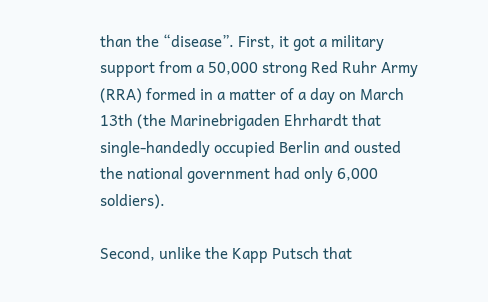than the “disease”. First, it got a military support from a 50,000 strong Red Ruhr Army (RRA) formed in a matter of a day on March 13th (the Marinebrigaden Ehrhardt that single-handedly occupied Berlin and ousted the national government had only 6,000 soldiers).

Second, unlike the Kapp Putsch that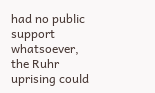had no public support whatsoever, the Ruhr uprising could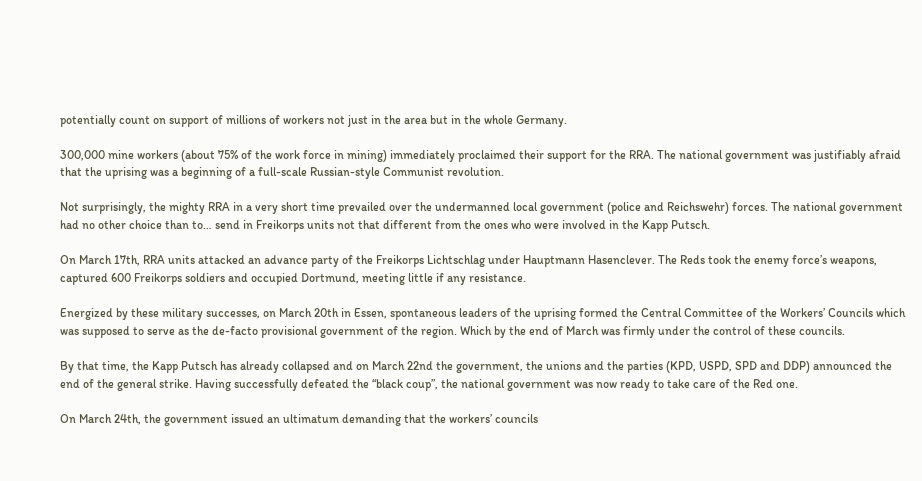potentially count on support of millions of workers not just in the area but in the whole Germany.

300,000 mine workers (about 75% of the work force in mining) immediately proclaimed their support for the RRA. The national government was justifiably afraid that the uprising was a beginning of a full-scale Russian-style Communist revolution.

Not surprisingly, the mighty RRA in a very short time prevailed over the undermanned local government (police and Reichswehr) forces. The national government had no other choice than to… send in Freikorps units not that different from the ones who were involved in the Kapp Putsch.

On March 17th, RRA units attacked an advance party of the Freikorps Lichtschlag under Hauptmann Hasenclever. The Reds took the enemy force’s weapons, captured 600 Freikorps soldiers and occupied Dortmund, meeting little if any resistance.

Energized by these military successes, on March 20th in Essen, spontaneous leaders of the uprising formed the Central Committee of the Workers’ Councils which was supposed to serve as the de-facto provisional government of the region. Which by the end of March was firmly under the control of these councils.

By that time, the Kapp Putsch has already collapsed and on March 22nd the government, the unions and the parties (KPD, USPD, SPD and DDP) announced the end of the general strike. Having successfully defeated the “black coup”, the national government was now ready to take care of the Red one.

On March 24th, the government issued an ultimatum demanding that the workers’ councils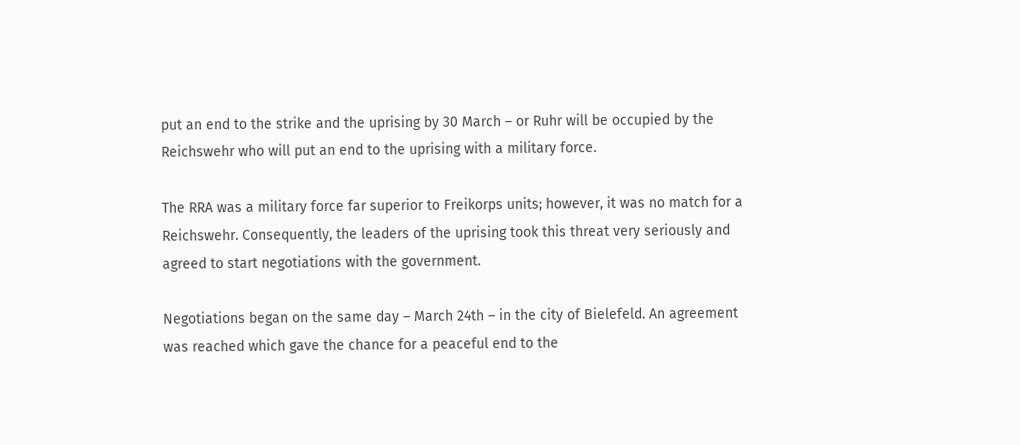put an end to the strike and the uprising by 30 March – or Ruhr will be occupied by the Reichswehr who will put an end to the uprising with a military force.

The RRA was a military force far superior to Freikorps units; however, it was no match for a Reichswehr. Consequently, the leaders of the uprising took this threat very seriously and agreed to start negotiations with the government.

Negotiations began on the same day – March 24th – in the city of Bielefeld. An agreement was reached which gave the chance for a peaceful end to the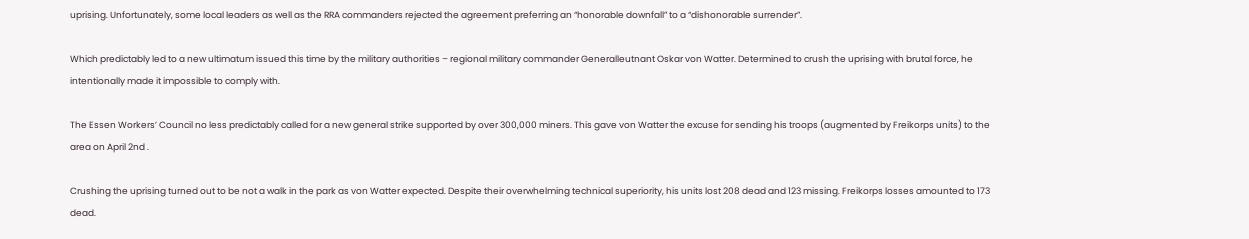uprising. Unfortunately, some local leaders as well as the RRA commanders rejected the agreement preferring an “honorable downfall” to a “dishonorable surrender”.

Which predictably led to a new ultimatum issued this time by the military authorities – regional military commander Generalleutnant Oskar von Watter. Determined to crush the uprising with brutal force, he intentionally made it impossible to comply with.

The Essen Workers’ Council no less predictably called for a new general strike supported by over 300,000 miners. This gave von Watter the excuse for sending his troops (augmented by Freikorps units) to the area on April 2nd .

Crushing the uprising turned out to be not a walk in the park as von Watter expected. Despite their overwhelming technical superiority, his units lost 208 dead and 123 missing. Freikorps losses amounted to 173 dead.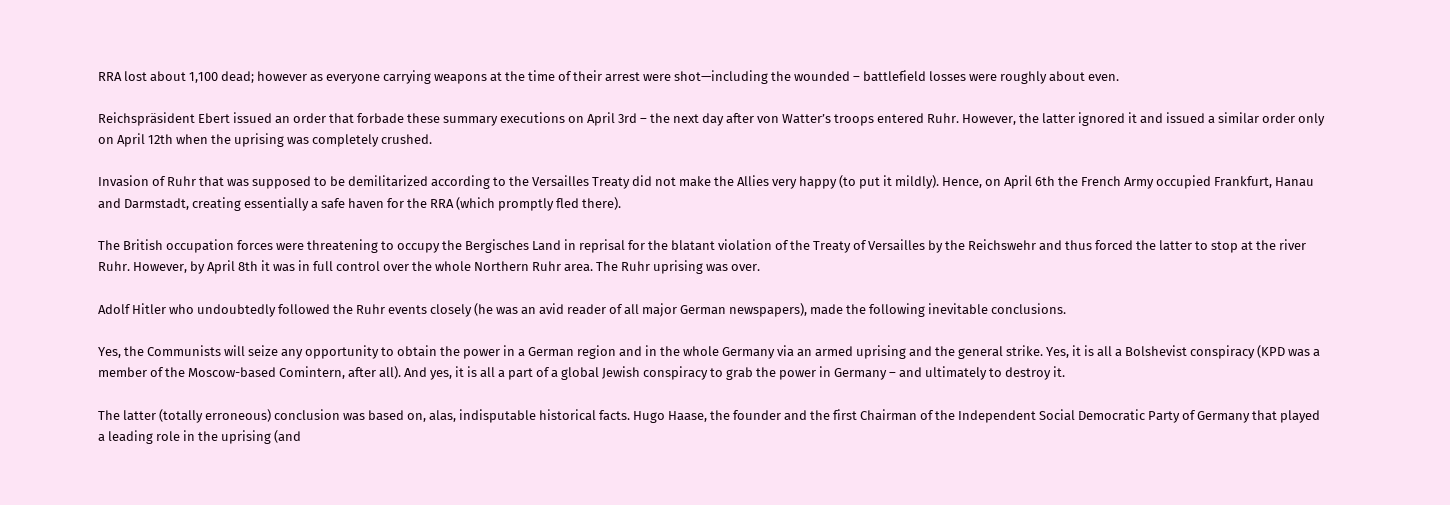RRA lost about 1,100 dead; however as everyone carrying weapons at the time of their arrest were shot—including the wounded – battlefield losses were roughly about even.

Reichspräsident Ebert issued an order that forbade these summary executions on April 3rd – the next day after von Watter’s troops entered Ruhr. However, the latter ignored it and issued a similar order only on April 12th when the uprising was completely crushed.

Invasion of Ruhr that was supposed to be demilitarized according to the Versailles Treaty did not make the Allies very happy (to put it mildly). Hence, on April 6th the French Army occupied Frankfurt, Hanau and Darmstadt, creating essentially a safe haven for the RRA (which promptly fled there).

The British occupation forces were threatening to occupy the Bergisches Land in reprisal for the blatant violation of the Treaty of Versailles by the Reichswehr and thus forced the latter to stop at the river Ruhr. However, by April 8th it was in full control over the whole Northern Ruhr area. The Ruhr uprising was over.

Adolf Hitler who undoubtedly followed the Ruhr events closely (he was an avid reader of all major German newspapers), made the following inevitable conclusions.

Yes, the Communists will seize any opportunity to obtain the power in a German region and in the whole Germany via an armed uprising and the general strike. Yes, it is all a Bolshevist conspiracy (KPD was a member of the Moscow-based Comintern, after all). And yes, it is all a part of a global Jewish conspiracy to grab the power in Germany – and ultimately to destroy it.

The latter (totally erroneous) conclusion was based on, alas, indisputable historical facts. Hugo Haase, the founder and the first Chairman of the Independent Social Democratic Party of Germany that played a leading role in the uprising (and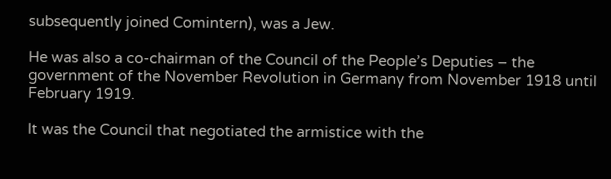subsequently joined Comintern), was a Jew.

He was also a co-chairman of the Council of the People’s Deputies – the government of the November Revolution in Germany from November 1918 until February 1919.

It was the Council that negotiated the armistice with the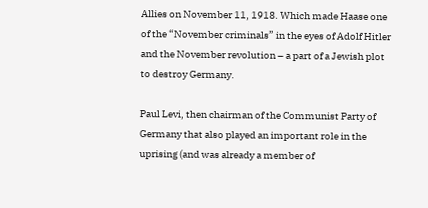Allies on November 11, 1918. Which made Haase one of the “November criminals” in the eyes of Adolf Hitler and the November revolution – a part of a Jewish plot to destroy Germany.

Paul Levi, then chairman of the Communist Party of Germany that also played an important role in the uprising (and was already a member of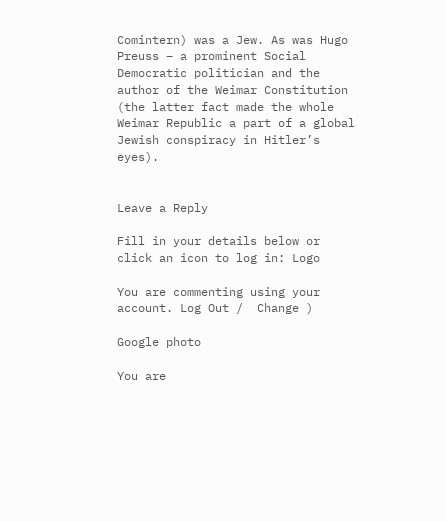Comintern) was a Jew. As was Hugo Preuss – a prominent Social Democratic politician and the author of the Weimar Constitution (the latter fact made the whole Weimar Republic a part of a global Jewish conspiracy in Hitler’s eyes).


Leave a Reply

Fill in your details below or click an icon to log in: Logo

You are commenting using your account. Log Out /  Change )

Google photo

You are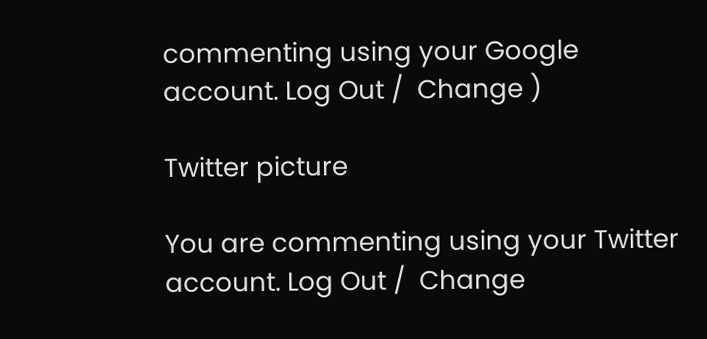commenting using your Google account. Log Out /  Change )

Twitter picture

You are commenting using your Twitter account. Log Out /  Change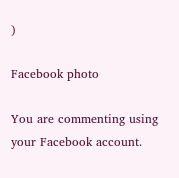)

Facebook photo

You are commenting using your Facebook account.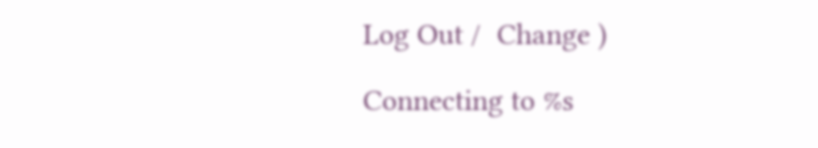Log Out /  Change )

Connecting to %s